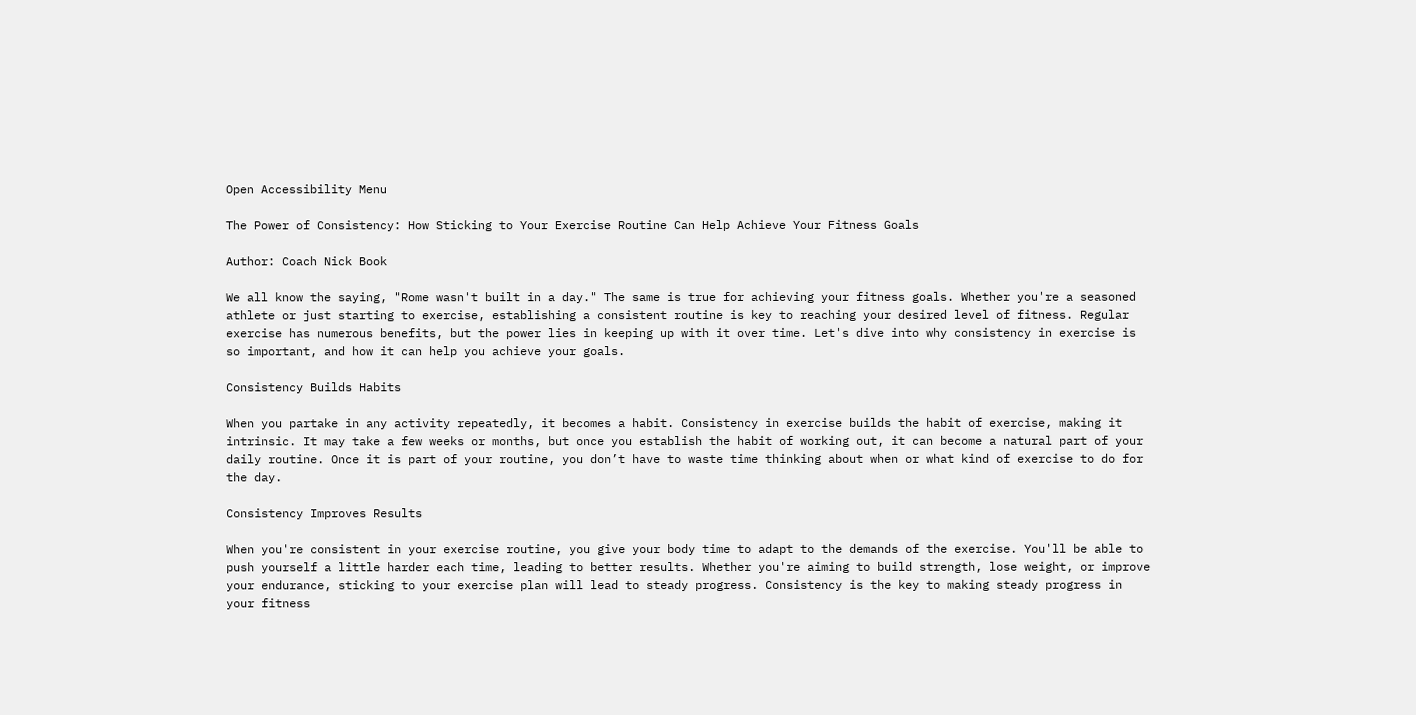Open Accessibility Menu

The Power of Consistency: How Sticking to Your Exercise Routine Can Help Achieve Your Fitness Goals

Author: Coach Nick Book

We all know the saying, "Rome wasn't built in a day." The same is true for achieving your fitness goals. Whether you're a seasoned athlete or just starting to exercise, establishing a consistent routine is key to reaching your desired level of fitness. Regular exercise has numerous benefits, but the power lies in keeping up with it over time. Let's dive into why consistency in exercise is so important, and how it can help you achieve your goals.

Consistency Builds Habits

When you partake in any activity repeatedly, it becomes a habit. Consistency in exercise builds the habit of exercise, making it intrinsic. It may take a few weeks or months, but once you establish the habit of working out, it can become a natural part of your daily routine. Once it is part of your routine, you don’t have to waste time thinking about when or what kind of exercise to do for the day.

Consistency Improves Results

When you're consistent in your exercise routine, you give your body time to adapt to the demands of the exercise. You'll be able to push yourself a little harder each time, leading to better results. Whether you're aiming to build strength, lose weight, or improve your endurance, sticking to your exercise plan will lead to steady progress. Consistency is the key to making steady progress in your fitness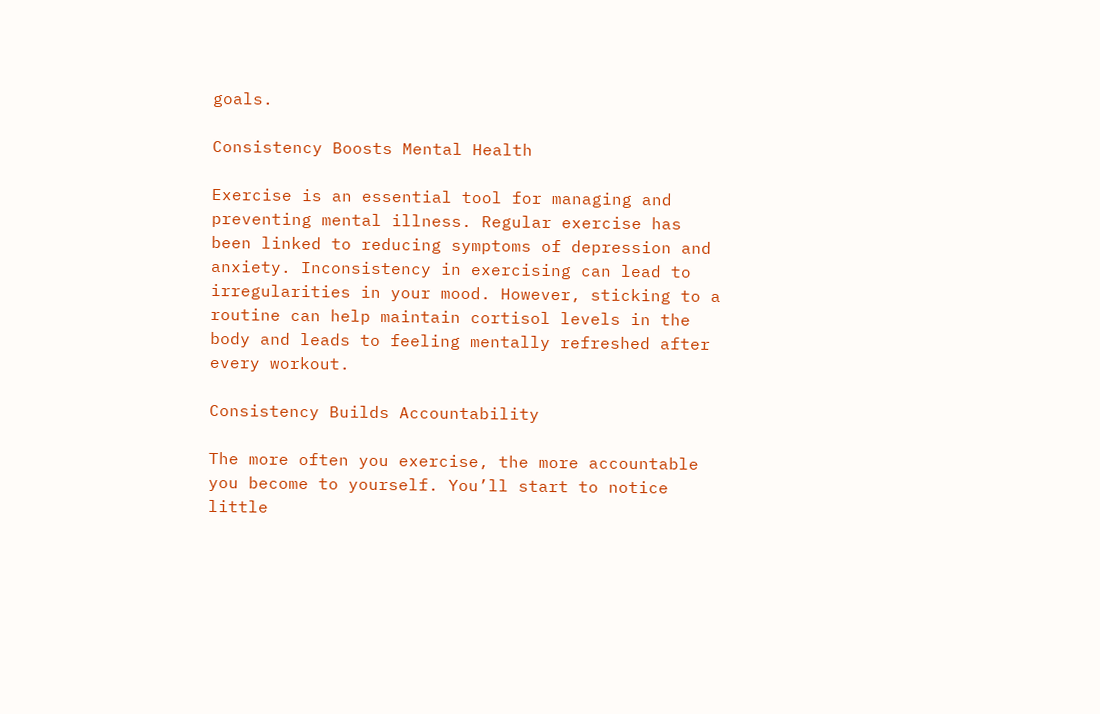goals.

Consistency Boosts Mental Health

Exercise is an essential tool for managing and preventing mental illness. Regular exercise has been linked to reducing symptoms of depression and anxiety. Inconsistency in exercising can lead to irregularities in your mood. However, sticking to a routine can help maintain cortisol levels in the body and leads to feeling mentally refreshed after every workout.

Consistency Builds Accountability

The more often you exercise, the more accountable you become to yourself. You’ll start to notice little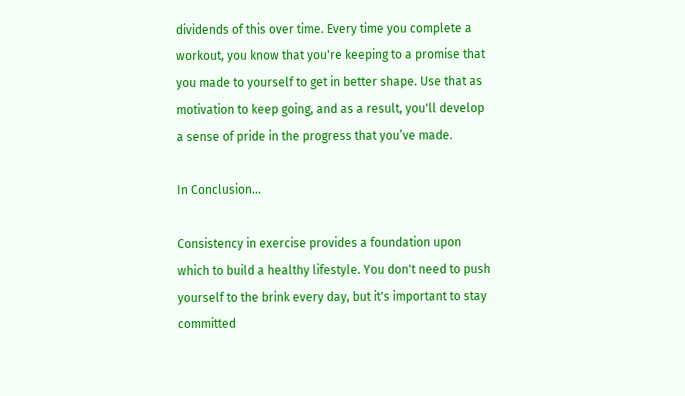dividends of this over time. Every time you complete a workout, you know that you're keeping to a promise that you made to yourself to get in better shape. Use that as motivation to keep going, and as a result, you'll develop a sense of pride in the progress that you’ve made.

In Conclusion...

Consistency in exercise provides a foundation upon which to build a healthy lifestyle. You don't need to push yourself to the brink every day, but it's important to stay committed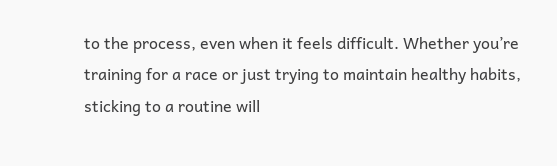to the process, even when it feels difficult. Whether you’re training for a race or just trying to maintain healthy habits, sticking to a routine will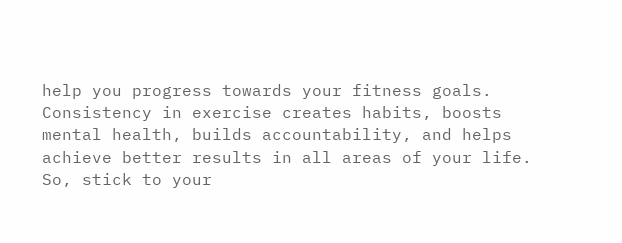help you progress towards your fitness goals. Consistency in exercise creates habits, boosts mental health, builds accountability, and helps achieve better results in all areas of your life. So, stick to your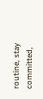routine, stay committed,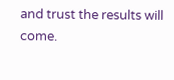and trust the results will come.